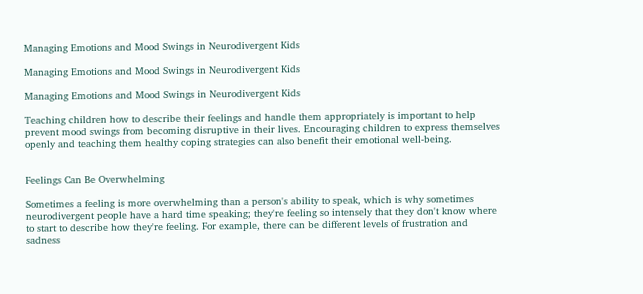Managing Emotions and Mood Swings in Neurodivergent Kids

Managing Emotions and Mood Swings in Neurodivergent Kids

Managing Emotions and Mood Swings in Neurodivergent Kids

Teaching children how to describe their feelings and handle them appropriately is important to help prevent mood swings from becoming disruptive in their lives. Encouraging children to express themselves openly and teaching them healthy coping strategies can also benefit their emotional well-being.


Feelings Can Be Overwhelming

Sometimes a feeling is more overwhelming than a person's ability to speak, which is why sometimes neurodivergent people have a hard time speaking; they're feeling so intensely that they don't know where to start to describe how they're feeling. For example, there can be different levels of frustration and sadness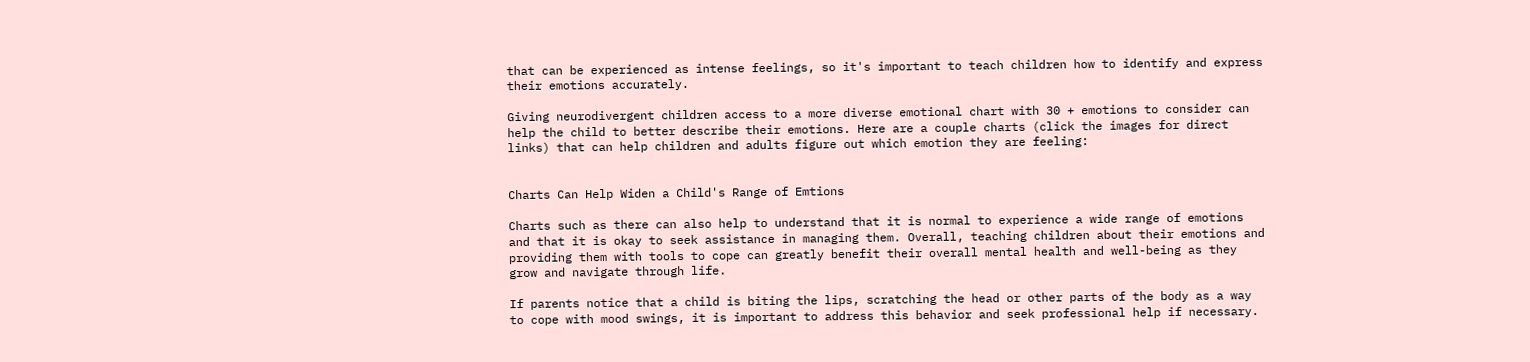that can be experienced as intense feelings, so it's important to teach children how to identify and express their emotions accurately.

Giving neurodivergent children access to a more diverse emotional chart with 30 + emotions to consider can help the child to better describe their emotions. Here are a couple charts (click the images for direct links) that can help children and adults figure out which emotion they are feeling:


Charts Can Help Widen a Child's Range of Emtions

Charts such as there can also help to understand that it is normal to experience a wide range of emotions and that it is okay to seek assistance in managing them. Overall, teaching children about their emotions and providing them with tools to cope can greatly benefit their overall mental health and well-being as they grow and navigate through life.

If parents notice that a child is biting the lips, scratching the head or other parts of the body as a way to cope with mood swings, it is important to address this behavior and seek professional help if necessary.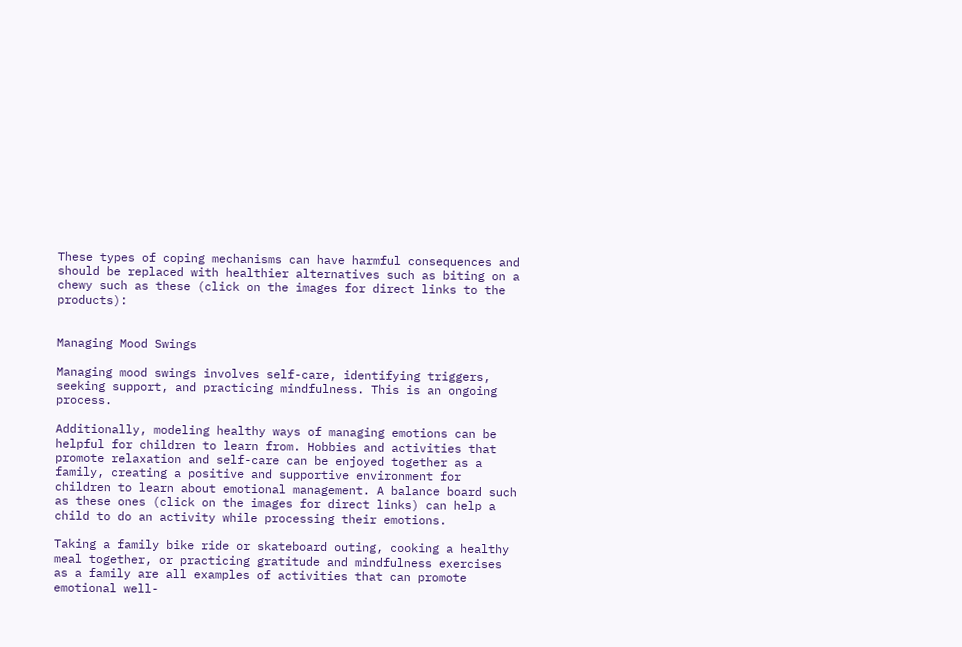These types of coping mechanisms can have harmful consequences and should be replaced with healthier alternatives such as biting on a chewy such as these (click on the images for direct links to the products):


Managing Mood Swings

Managing mood swings involves self-care, identifying triggers, seeking support, and practicing mindfulness. This is an ongoing process.

Additionally, modeling healthy ways of managing emotions can be helpful for children to learn from. Hobbies and activities that promote relaxation and self-care can be enjoyed together as a family, creating a positive and supportive environment for children to learn about emotional management. A balance board such as these ones (click on the images for direct links) can help a child to do an activity while processing their emotions.

Taking a family bike ride or skateboard outing, cooking a healthy meal together, or practicing gratitude and mindfulness exercises as a family are all examples of activities that can promote emotional well-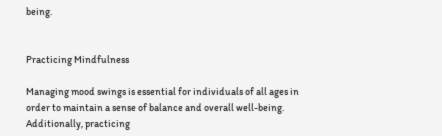being.


Practicing Mindfulness

Managing mood swings is essential for individuals of all ages in order to maintain a sense of balance and overall well-being. Additionally, practicing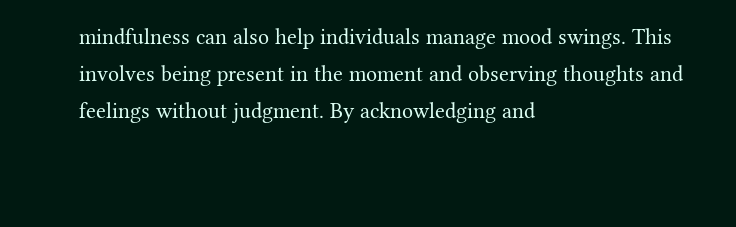mindfulness can also help individuals manage mood swings. This involves being present in the moment and observing thoughts and feelings without judgment. By acknowledging and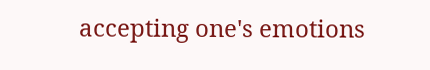accepting one's emotions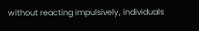without reacting impulsively, individuals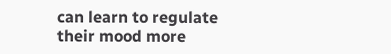can learn to regulate their mood more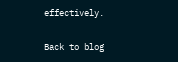effectively.

Back to blog